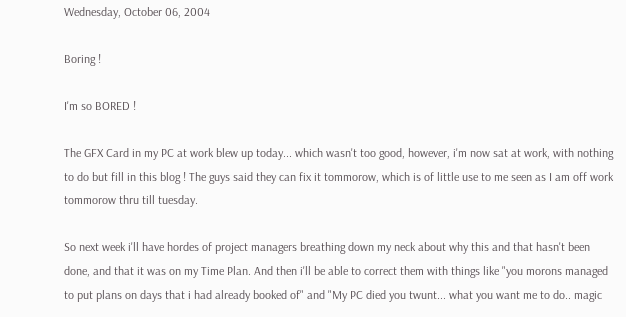Wednesday, October 06, 2004

Boring !

I'm so BORED !

The GFX Card in my PC at work blew up today... which wasn't too good, however, i'm now sat at work, with nothing to do but fill in this blog ! The guys said they can fix it tommorow, which is of little use to me seen as I am off work tommorow thru till tuesday.

So next week i'll have hordes of project managers breathing down my neck about why this and that hasn't been done, and that it was on my Time Plan. And then i'll be able to correct them with things like "you morons managed to put plans on days that i had already booked of" and "My PC died you twunt... what you want me to do.. magic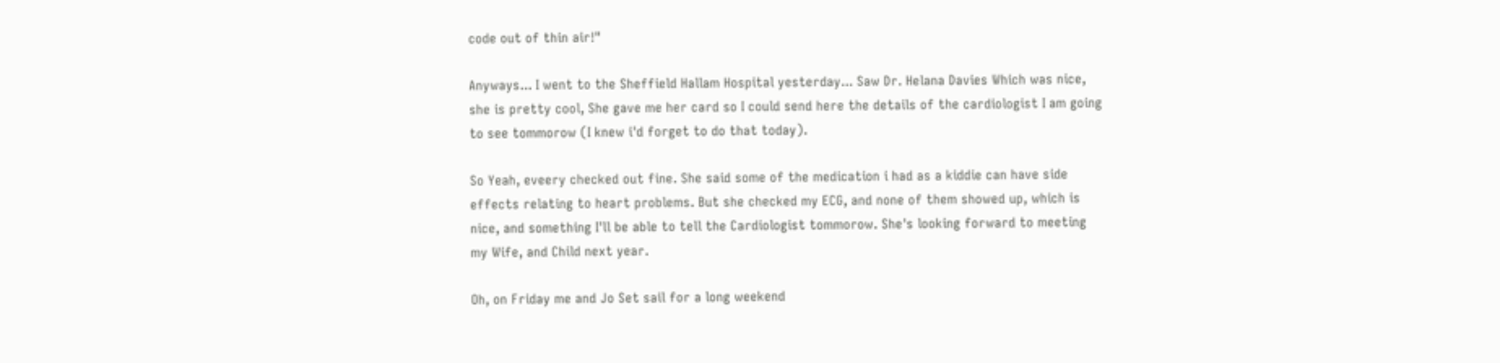code out of thin air!"

Anyways... I went to the Sheffield Hallam Hospital yesterday... Saw Dr. Helana Davies Which was nice, she is pretty cool, She gave me her card so I could send here the details of the cardiologist I am going to see tommorow (I knew i'd forget to do that today).

So Yeah, eveery checked out fine. She said some of the medication i had as a kiddie can have side effects relating to heart problems. But she checked my ECG, and none of them showed up, which is nice, and something I'll be able to tell the Cardiologist tommorow. She's looking forward to meeting my Wife, and Child next year.

Oh, on Friday me and Jo Set sail for a long weekend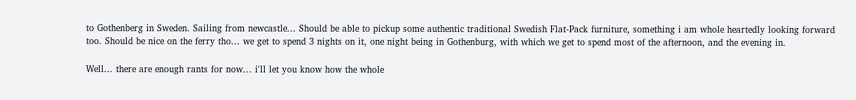to Gothenberg in Sweden. Sailing from newcastle... Should be able to pickup some authentic traditional Swedish Flat-Pack furniture, something i am whole heartedly looking forward too. Should be nice on the ferry tho... we get to spend 3 nights on it, one night being in Gothenburg, with which we get to spend most of the afternoon, and the evening in.

Well... there are enough rants for now... i'll let you know how the whole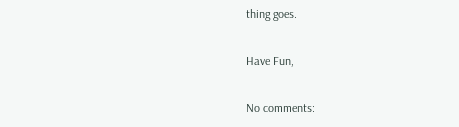thing goes.

Have Fun,

No comments: